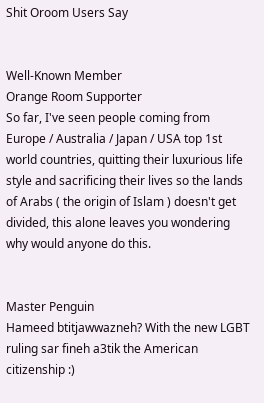Shit Oroom Users Say


Well-Known Member
Orange Room Supporter
So far, I've seen people coming from Europe / Australia / Japan / USA top 1st world countries, quitting their luxurious life style and sacrificing their lives so the lands of Arabs ( the origin of Islam ) doesn't get divided, this alone leaves you wondering why would anyone do this.


Master Penguin
Hameed btitjawwazneh? With the new LGBT ruling sar fineh a3tik the American citizenship :)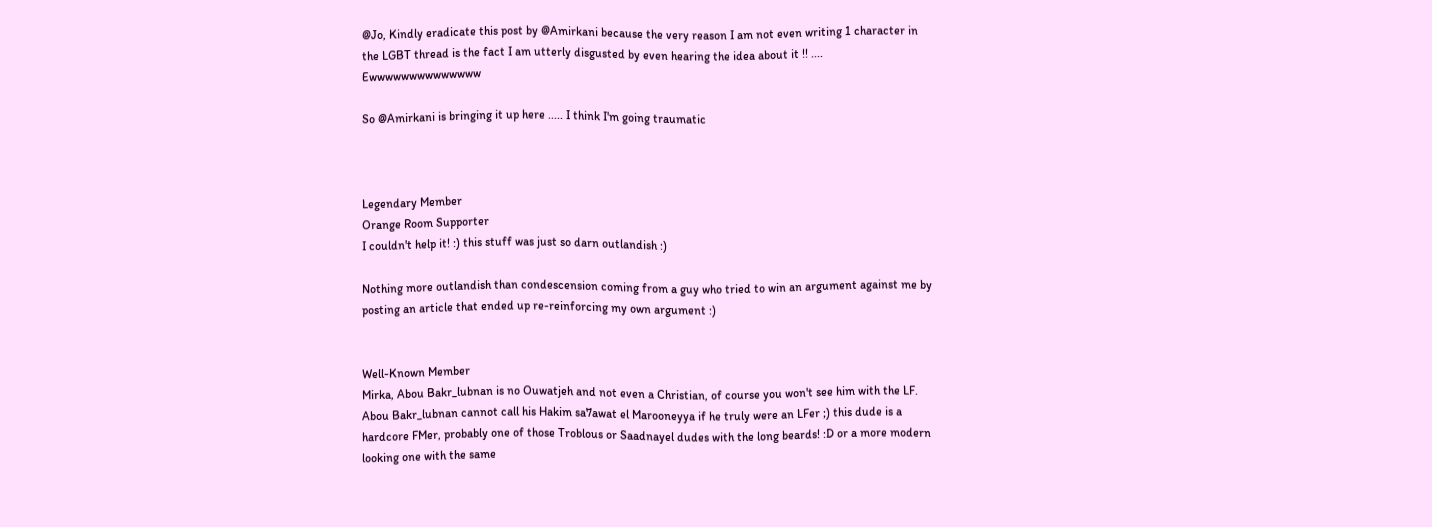@Jo, Kindly eradicate this post by @Amirkani because the very reason I am not even writing 1 character in the LGBT thread is the fact I am utterly disgusted by even hearing the idea about it !! .... Ewwwwwwwwwwwwww

So @Amirkani is bringing it up here ..... I think I'm going traumatic



Legendary Member
Orange Room Supporter
I couldn't help it! :) this stuff was just so darn outlandish :)

Nothing more outlandish than condescension coming from a guy who tried to win an argument against me by posting an article that ended up re-reinforcing my own argument :)


Well-Known Member
Mirka, Abou Bakr_lubnan is no Ouwatjeh and not even a Christian, of course you won't see him with the LF. Abou Bakr_lubnan cannot call his Hakim sa7awat el Marooneyya if he truly were an LFer ;) this dude is a hardcore FMer, probably one of those Troblous or Saadnayel dudes with the long beards! :D or a more modern looking one with the same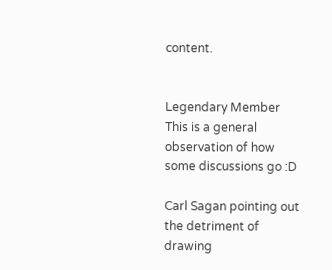content.


Legendary Member
This is a general observation of how some discussions go :D

Carl Sagan pointing out the detriment of drawing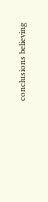conclusions believing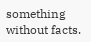something without facts.